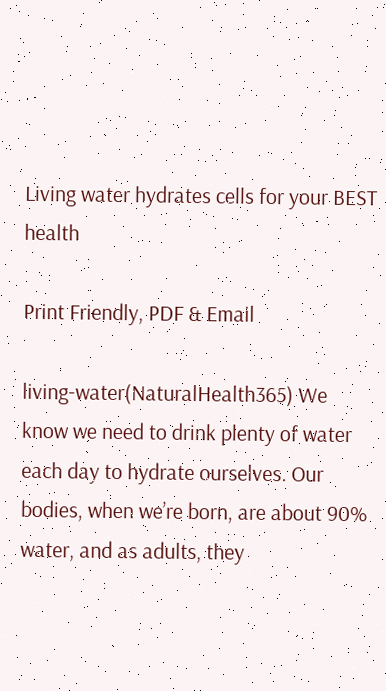Living water hydrates cells for your BEST health

Print Friendly, PDF & Email

living-water(NaturalHealth365) We know we need to drink plenty of water each day to hydrate ourselves. Our bodies, when we’re born, are about 90% water, and as adults, they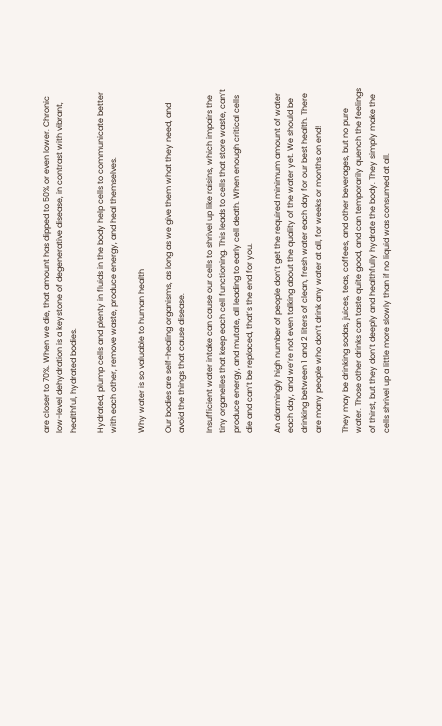are closer to 70%. When we die, that amount has dipped to 50% or even lower. Chronic low-level dehydration is a keystone of degenerative disease, in contrast with vibrant, healthful, hydrated bodies.

Hydrated, plump cells and plenty in fluids in the body help cells to communicate better with each other, remove waste, produce energy, and heal themselves.

Why water is so valuable to human health

Our bodies are self-healing organisms, as long as we give them what they need, and avoid the things that cause disease.

Insufficient water intake can cause our cells to shrivel up like raisins, which impairs the tiny organelles that keep each cell functioning. This leads to cells that store waste, can’t produce energy, and mutate, all leading to early cell death. When enough critical cells die and can’t be replaced, that’s the end for you.

An alarmingly high number of people don’t get the required minimum amount of water each day, and we’re not even talking about the quality of the water yet. We should be drinking between 1 and 2 liters of clean, fresh water each day for our best health. There are many people who don’t drink any water at all, for weeks or months on end!

They may be drinking sodas, juices, teas, coffees, and other beverages, but no pure water. Those other drinks can taste quite good, and can temporarily quench the feelings of thirst, but they don’t deeply and healthfully hydrate the body. They simply make the cells shrivel up a little more slowly than if no liquid was consumed at all.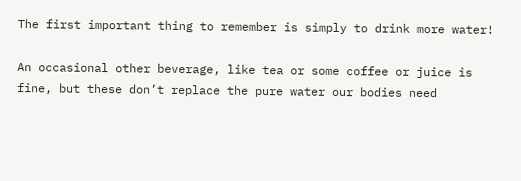The first important thing to remember is simply to drink more water!

An occasional other beverage, like tea or some coffee or juice is fine, but these don’t replace the pure water our bodies need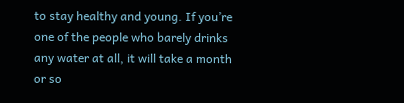to stay healthy and young. If you’re one of the people who barely drinks any water at all, it will take a month or so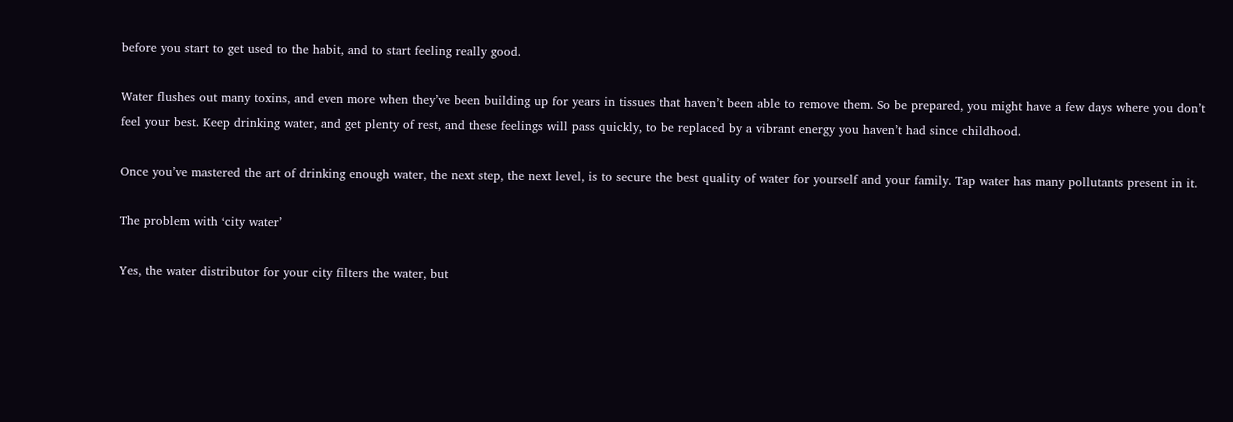before you start to get used to the habit, and to start feeling really good.

Water flushes out many toxins, and even more when they’ve been building up for years in tissues that haven’t been able to remove them. So be prepared, you might have a few days where you don’t feel your best. Keep drinking water, and get plenty of rest, and these feelings will pass quickly, to be replaced by a vibrant energy you haven’t had since childhood.

Once you’ve mastered the art of drinking enough water, the next step, the next level, is to secure the best quality of water for yourself and your family. Tap water has many pollutants present in it.

The problem with ‘city water’

Yes, the water distributor for your city filters the water, but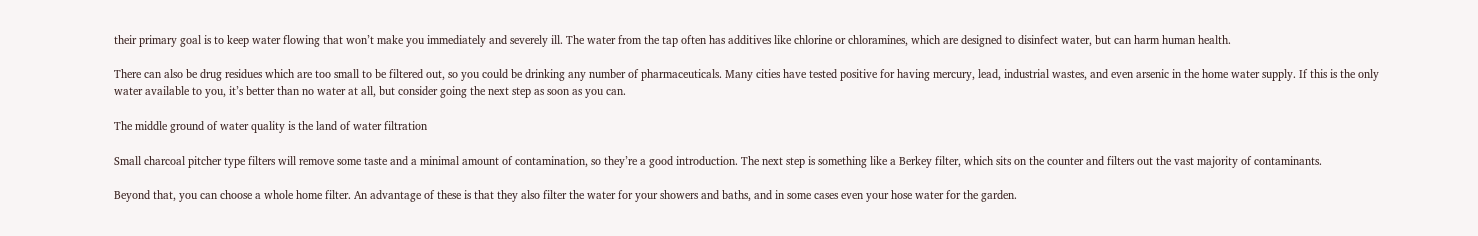their primary goal is to keep water flowing that won’t make you immediately and severely ill. The water from the tap often has additives like chlorine or chloramines, which are designed to disinfect water, but can harm human health.

There can also be drug residues which are too small to be filtered out, so you could be drinking any number of pharmaceuticals. Many cities have tested positive for having mercury, lead, industrial wastes, and even arsenic in the home water supply. If this is the only water available to you, it’s better than no water at all, but consider going the next step as soon as you can.

The middle ground of water quality is the land of water filtration

Small charcoal pitcher type filters will remove some taste and a minimal amount of contamination, so they’re a good introduction. The next step is something like a Berkey filter, which sits on the counter and filters out the vast majority of contaminants.

Beyond that, you can choose a whole home filter. An advantage of these is that they also filter the water for your showers and baths, and in some cases even your hose water for the garden.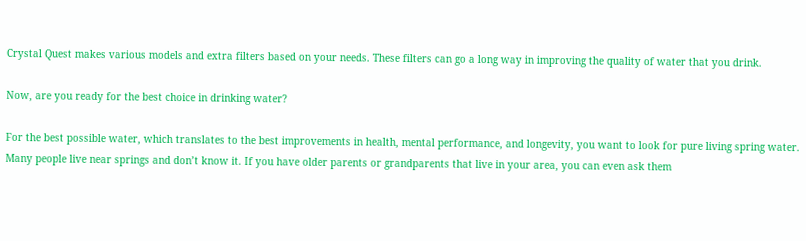Crystal Quest makes various models and extra filters based on your needs. These filters can go a long way in improving the quality of water that you drink.

Now, are you ready for the best choice in drinking water?

For the best possible water, which translates to the best improvements in health, mental performance, and longevity, you want to look for pure living spring water. Many people live near springs and don’t know it. If you have older parents or grandparents that live in your area, you can even ask them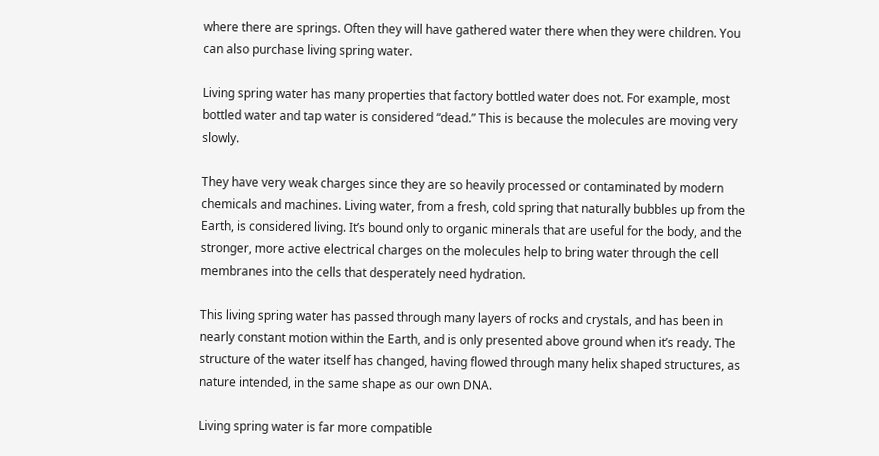where there are springs. Often they will have gathered water there when they were children. You can also purchase living spring water.

Living spring water has many properties that factory bottled water does not. For example, most bottled water and tap water is considered “dead.” This is because the molecules are moving very slowly.

They have very weak charges since they are so heavily processed or contaminated by modern chemicals and machines. Living water, from a fresh, cold spring that naturally bubbles up from the Earth, is considered living. It’s bound only to organic minerals that are useful for the body, and the stronger, more active electrical charges on the molecules help to bring water through the cell membranes into the cells that desperately need hydration.

This living spring water has passed through many layers of rocks and crystals, and has been in nearly constant motion within the Earth, and is only presented above ground when it’s ready. The structure of the water itself has changed, having flowed through many helix shaped structures, as nature intended, in the same shape as our own DNA.

Living spring water is far more compatible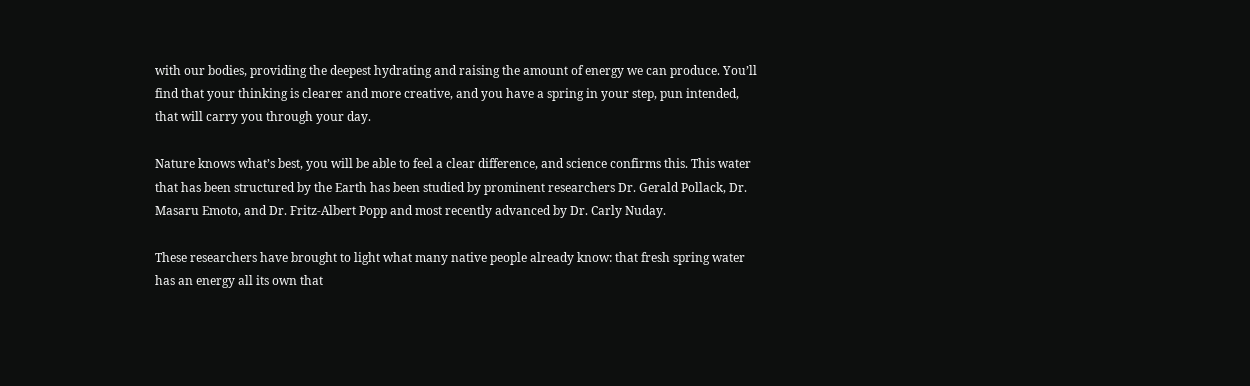with our bodies, providing the deepest hydrating and raising the amount of energy we can produce. You’ll find that your thinking is clearer and more creative, and you have a spring in your step, pun intended, that will carry you through your day.

Nature knows what’s best, you will be able to feel a clear difference, and science confirms this. This water that has been structured by the Earth has been studied by prominent researchers Dr. Gerald Pollack, Dr. Masaru Emoto, and Dr. Fritz-Albert Popp and most recently advanced by Dr. Carly Nuday.

These researchers have brought to light what many native people already know: that fresh spring water has an energy all its own that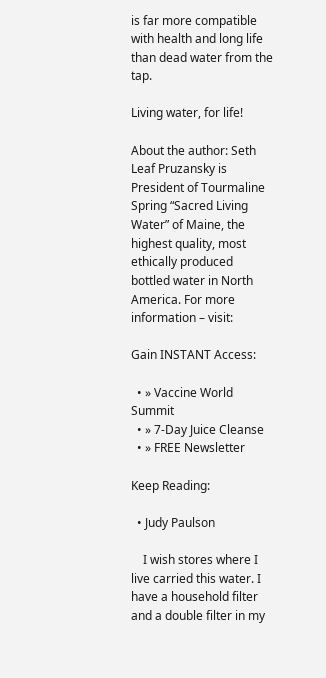is far more compatible with health and long life than dead water from the tap.

Living water, for life!

About the author: Seth Leaf Pruzansky is President of Tourmaline Spring “Sacred Living Water” of Maine, the highest quality, most ethically produced bottled water in North America. For more information – visit:

Gain INSTANT Access:

  • » Vaccine World Summit
  • » 7-Day Juice Cleanse
  • » FREE Newsletter

Keep Reading:

  • Judy Paulson

    I wish stores where I live carried this water. I have a household filter and a double filter in my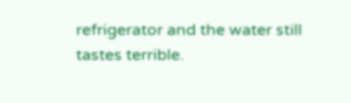refrigerator and the water still tastes terrible.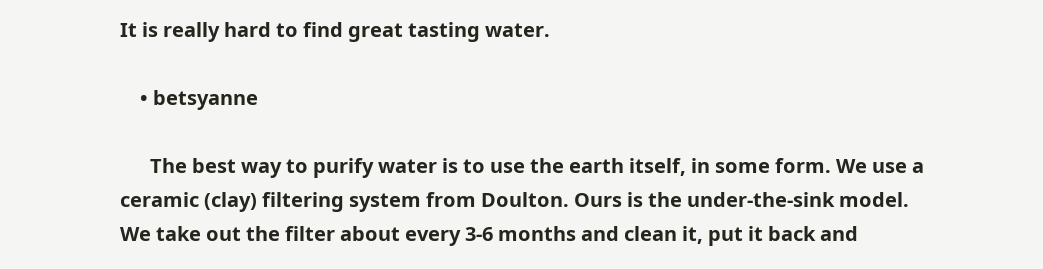It is really hard to find great tasting water.

    • betsyanne

      The best way to purify water is to use the earth itself, in some form. We use a ceramic (clay) filtering system from Doulton. Ours is the under-the-sink model. We take out the filter about every 3-6 months and clean it, put it back and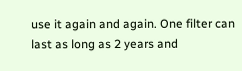use it again and again. One filter can last as long as 2 years and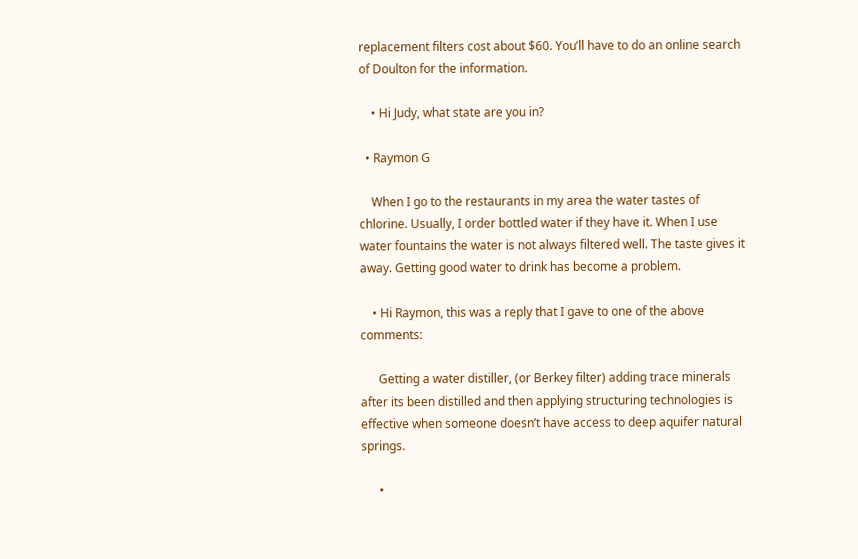replacement filters cost about $60. You’ll have to do an online search of Doulton for the information.

    • Hi Judy, what state are you in?

  • Raymon G

    When I go to the restaurants in my area the water tastes of chlorine. Usually, I order bottled water if they have it. When I use water fountains the water is not always filtered well. The taste gives it away. Getting good water to drink has become a problem.

    • Hi Raymon, this was a reply that I gave to one of the above comments:

      Getting a water distiller, (or Berkey filter) adding trace minerals after its been distilled and then applying structuring technologies is effective when someone doesn’t have access to deep aquifer natural springs.

      •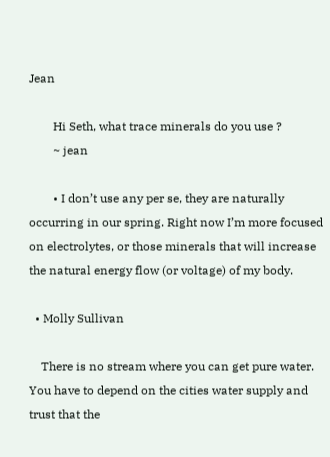Jean

        Hi Seth, what trace minerals do you use ?
        ~ jean

        • I don’t use any per se, they are naturally occurring in our spring. Right now I’m more focused on electrolytes, or those minerals that will increase the natural energy flow (or voltage) of my body.

  • Molly Sullivan

    There is no stream where you can get pure water. You have to depend on the cities water supply and trust that the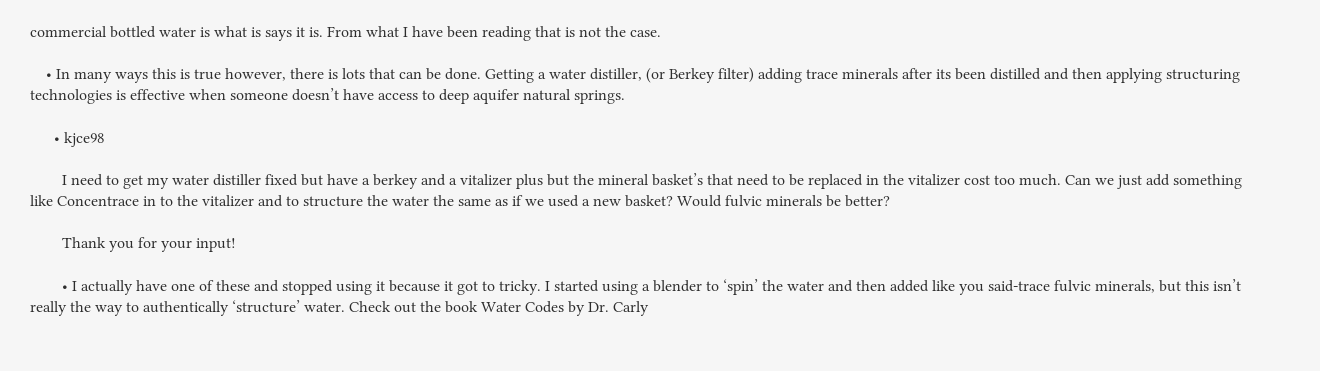commercial bottled water is what is says it is. From what I have been reading that is not the case.

    • In many ways this is true however, there is lots that can be done. Getting a water distiller, (or Berkey filter) adding trace minerals after its been distilled and then applying structuring technologies is effective when someone doesn’t have access to deep aquifer natural springs.

      • kjce98

        I need to get my water distiller fixed but have a berkey and a vitalizer plus but the mineral basket’s that need to be replaced in the vitalizer cost too much. Can we just add something like Concentrace in to the vitalizer and to structure the water the same as if we used a new basket? Would fulvic minerals be better?

        Thank you for your input!

        • I actually have one of these and stopped using it because it got to tricky. I started using a blender to ‘spin’ the water and then added like you said-trace fulvic minerals, but this isn’t really the way to authentically ‘structure’ water. Check out the book Water Codes by Dr. Carly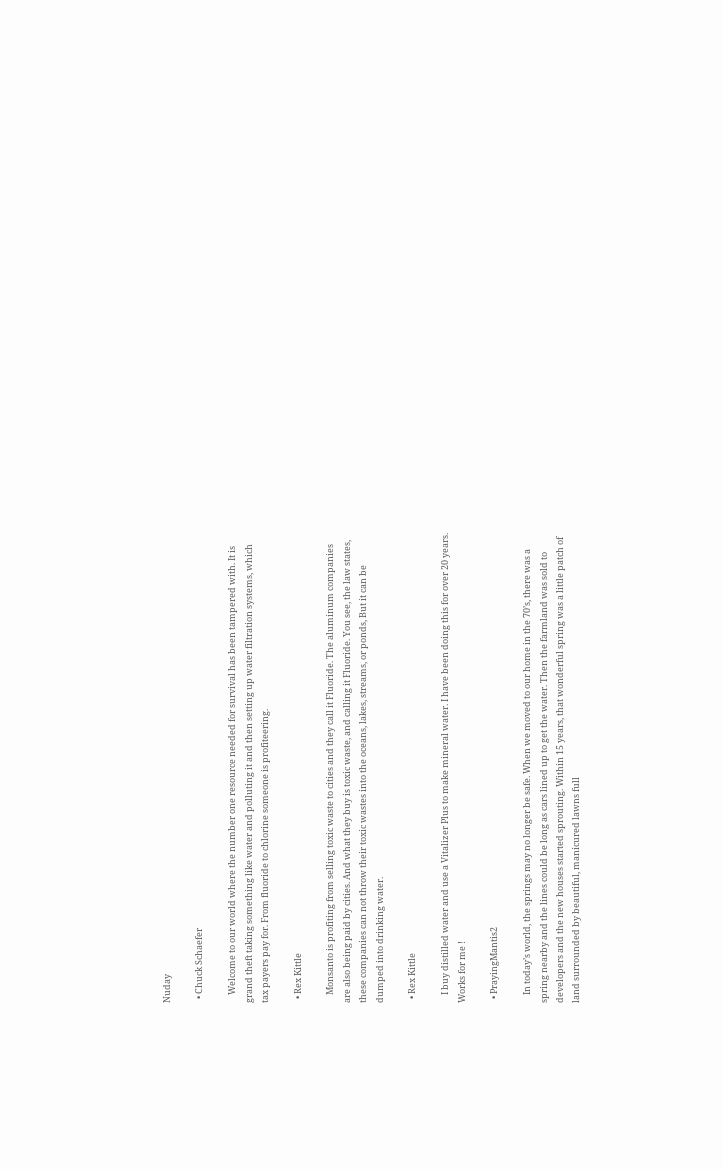Nuday

  • Chuck Schaefer

    Welcome to our world where the number one resource needed for survival has been tampered with. It is grand theft taking something like water and polluting it and then setting up water filtration systems, which tax payers pay for. From fluoride to chlorine someone is profiteering.

  • Rex Kittle

    Monsanto is profiting from selling toxic waste to cities and they call it Fluoride. The aluminum companies are also being paid by cities. And what they buy is toxic waste, and calling it Fluoride. You see, the law states, these companies can not throw their toxic wastes into the oceans, lakes, streams, or ponds, But it can be dumped into drinking water.

  • Rex Kittle

    I buy distilled water and use a Vitalizer Plus to make mineral water. I have been doing this for over 20 years. Works for me !

  • PrayingMantis2

    In today’s world, the springs may no longer be safe. When we moved to our home in the 70’s, there was a spring nearby and the lines could be long as cars lined up to get the water. Then the farmland was sold to developers and the new houses started sprouting. Within 15 years, that wonderful spring was a little patch of land surrounded by beautiful, manicured lawns full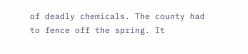of deadly chemicals. The county had to fence off the spring. It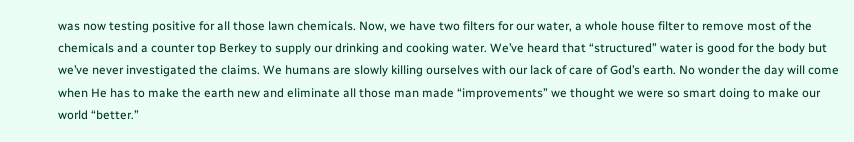was now testing positive for all those lawn chemicals. Now, we have two filters for our water, a whole house filter to remove most of the chemicals and a counter top Berkey to supply our drinking and cooking water. We’ve heard that “structured” water is good for the body but we’ve never investigated the claims. We humans are slowly killing ourselves with our lack of care of God’s earth. No wonder the day will come when He has to make the earth new and eliminate all those man made “improvements” we thought we were so smart doing to make our world “better.”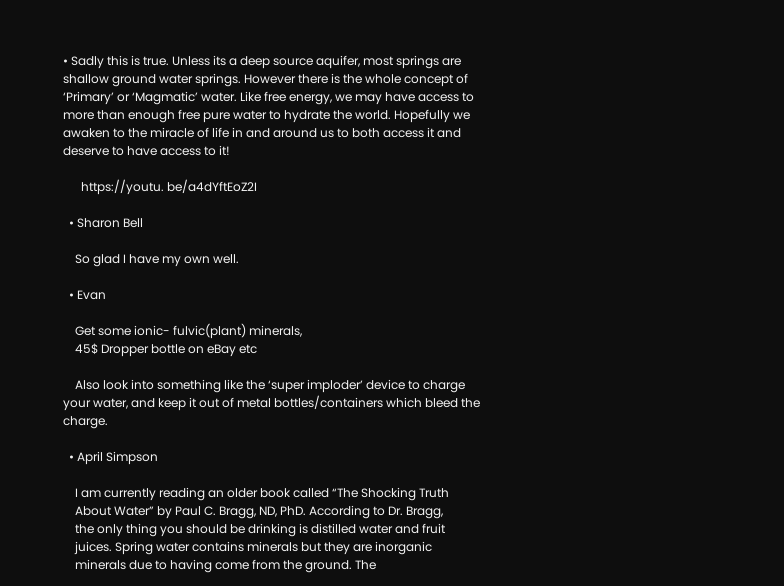• Sadly this is true. Unless its a deep source aquifer, most springs are shallow ground water springs. However there is the whole concept of ‘Primary’ or ‘Magmatic’ water. Like free energy, we may have access to more than enough free pure water to hydrate the world. Hopefully we awaken to the miracle of life in and around us to both access it and deserve to have access to it!

      https://youtu. be/a4dYftEoZ2I

  • Sharon Bell

    So glad I have my own well.

  • Evan

    Get some ionic- fulvic(plant) minerals,
    45$ Dropper bottle on eBay etc

    Also look into something like the ‘super imploder’ device to charge your water, and keep it out of metal bottles/containers which bleed the charge.

  • April Simpson

    I am currently reading an older book called “The Shocking Truth
    About Water” by Paul C. Bragg, ND, PhD. According to Dr. Bragg,
    the only thing you should be drinking is distilled water and fruit
    juices. Spring water contains minerals but they are inorganic
    minerals due to having come from the ground. The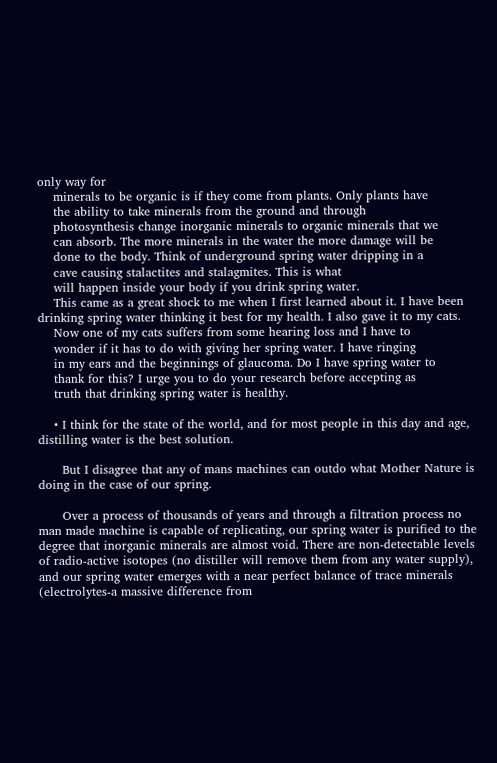only way for
    minerals to be organic is if they come from plants. Only plants have
    the ability to take minerals from the ground and through
    photosynthesis change inorganic minerals to organic minerals that we
    can absorb. The more minerals in the water the more damage will be
    done to the body. Think of underground spring water dripping in a
    cave causing stalactites and stalagmites. This is what
    will happen inside your body if you drink spring water.
    This came as a great shock to me when I first learned about it. I have been drinking spring water thinking it best for my health. I also gave it to my cats.
    Now one of my cats suffers from some hearing loss and I have to
    wonder if it has to do with giving her spring water. I have ringing
    in my ears and the beginnings of glaucoma. Do I have spring water to
    thank for this? I urge you to do your research before accepting as
    truth that drinking spring water is healthy.

    • I think for the state of the world, and for most people in this day and age, distilling water is the best solution.

      But I disagree that any of mans machines can outdo what Mother Nature is doing in the case of our spring.

      Over a process of thousands of years and through a filtration process no man made machine is capable of replicating, our spring water is purified to the degree that inorganic minerals are almost void. There are non-detectable levels of radio-active isotopes (no distiller will remove them from any water supply), and our spring water emerges with a near perfect balance of trace minerals (electrolytes-a massive difference from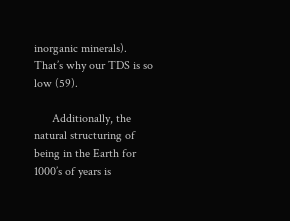inorganic minerals). That’s why our TDS is so low (59).

      Additionally, the natural structuring of being in the Earth for 1000’s of years is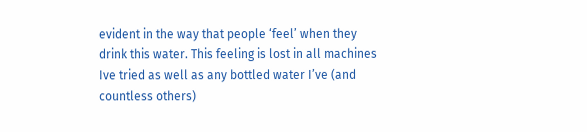evident in the way that people ‘feel’ when they drink this water. This feeling is lost in all machines Ive tried as well as any bottled water I’ve (and countless others)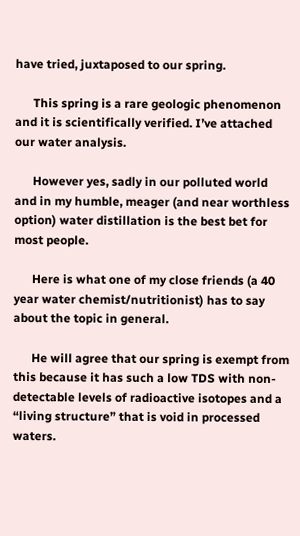have tried, juxtaposed to our spring.

      This spring is a rare geologic phenomenon and it is scientifically verified. I’ve attached our water analysis.

      However yes, sadly in our polluted world and in my humble, meager (and near worthless option) water distillation is the best bet for most people.

      Here is what one of my close friends (a 40 year water chemist/nutritionist) has to say about the topic in general.

      He will agree that our spring is exempt from this because it has such a low TDS with non-detectable levels of radioactive isotopes and a “living structure” that is void in processed waters.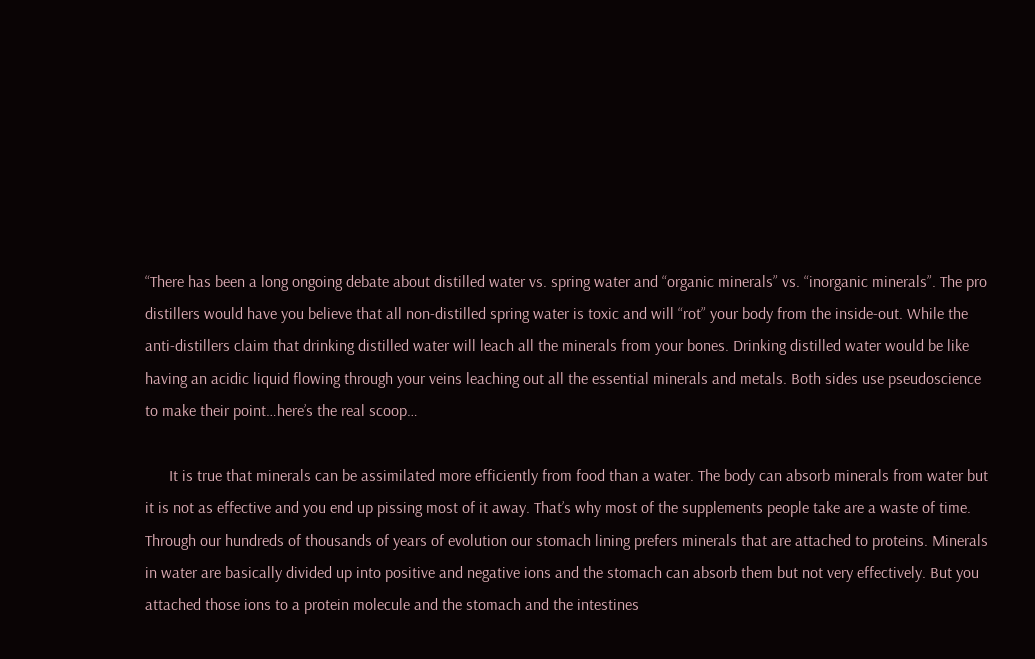“There has been a long ongoing debate about distilled water vs. spring water and “organic minerals” vs. “inorganic minerals”. The pro distillers would have you believe that all non-distilled spring water is toxic and will “rot” your body from the inside-out. While the anti-distillers claim that drinking distilled water will leach all the minerals from your bones. Drinking distilled water would be like having an acidic liquid flowing through your veins leaching out all the essential minerals and metals. Both sides use pseudoscience to make their point…here’s the real scoop…

      It is true that minerals can be assimilated more efficiently from food than a water. The body can absorb minerals from water but it is not as effective and you end up pissing most of it away. That’s why most of the supplements people take are a waste of time. Through our hundreds of thousands of years of evolution our stomach lining prefers minerals that are attached to proteins. Minerals in water are basically divided up into positive and negative ions and the stomach can absorb them but not very effectively. But you attached those ions to a protein molecule and the stomach and the intestines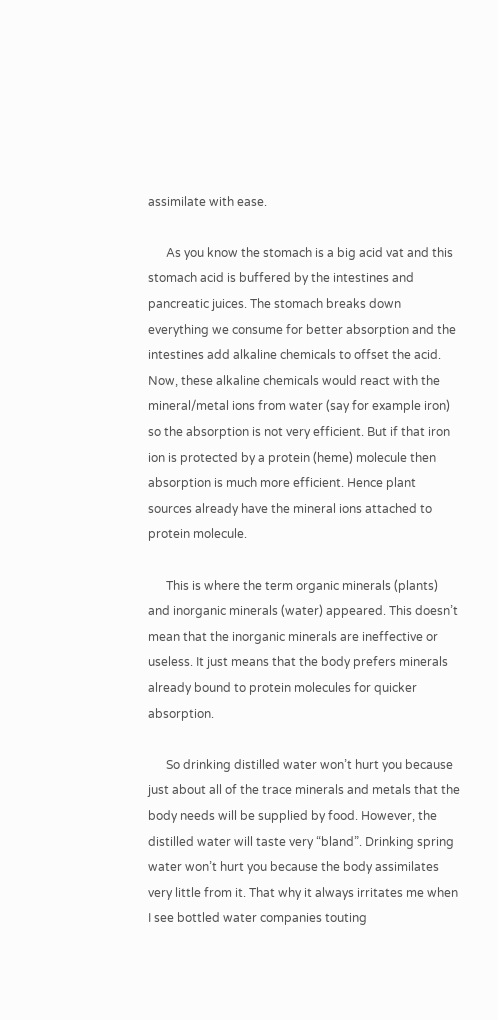assimilate with ease.

      As you know the stomach is a big acid vat and this stomach acid is buffered by the intestines and pancreatic juices. The stomach breaks down everything we consume for better absorption and the intestines add alkaline chemicals to offset the acid. Now, these alkaline chemicals would react with the mineral/metal ions from water (say for example iron) so the absorption is not very efficient. But if that iron ion is protected by a protein (heme) molecule then absorption is much more efficient. Hence plant sources already have the mineral ions attached to protein molecule.

      This is where the term organic minerals (plants) and inorganic minerals (water) appeared. This doesn’t mean that the inorganic minerals are ineffective or useless. It just means that the body prefers minerals already bound to protein molecules for quicker absorption.

      So drinking distilled water won’t hurt you because just about all of the trace minerals and metals that the body needs will be supplied by food. However, the distilled water will taste very “bland”. Drinking spring water won’t hurt you because the body assimilates very little from it. That why it always irritates me when I see bottled water companies touting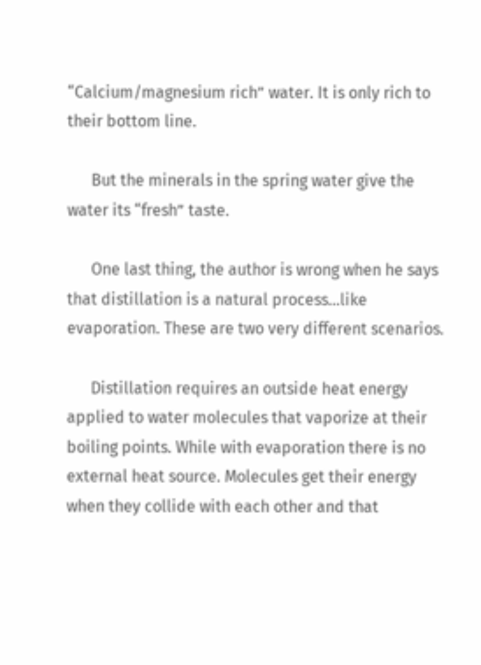“Calcium/magnesium rich” water. It is only rich to their bottom line.

      But the minerals in the spring water give the water its “fresh” taste.

      One last thing, the author is wrong when he says that distillation is a natural process…like evaporation. These are two very different scenarios.

      Distillation requires an outside heat energy applied to water molecules that vaporize at their boiling points. While with evaporation there is no external heat source. Molecules get their energy when they collide with each other and that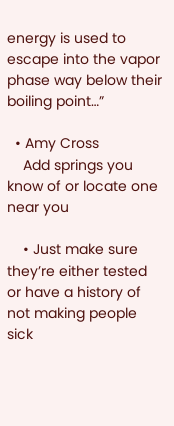energy is used to escape into the vapor phase way below their boiling point…”

  • Amy Cross
    Add springs you know of or locate one near you

    • Just make sure they’re either tested or have a history of not making people sick